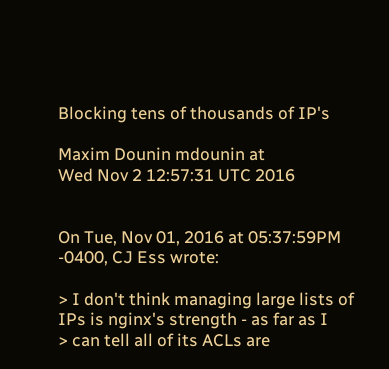Blocking tens of thousands of IP's

Maxim Dounin mdounin at
Wed Nov 2 12:57:31 UTC 2016


On Tue, Nov 01, 2016 at 05:37:59PM -0400, CJ Ess wrote:

> I don't think managing large lists of IPs is nginx's strength - as far as I
> can tell all of its ACLs are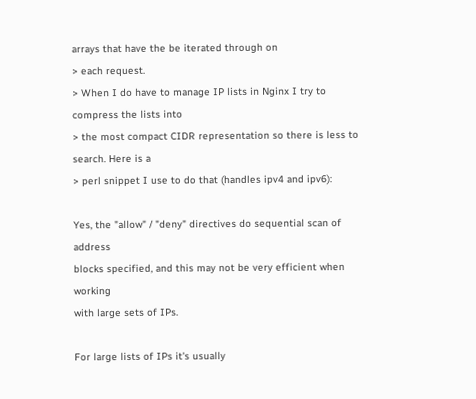arrays that have the be iterated through on
> each request.
> When I do have to manage IP lists in Nginx I try to compress the lists into
> the most compact CIDR representation so there is less to search. Here is a
> perl snippet I use to do that (handles ipv4 and ipv6):

Yes, the "allow" / "deny" directives do sequential scan of address
blocks specified, and this may not be very efficient when working
with large sets of IPs.

For large lists of IPs it's usually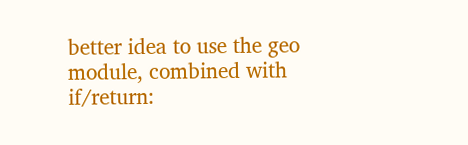better idea to use the geo
module, combined with if/return: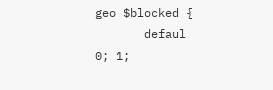geo $blocked {
       defaul       0; 1;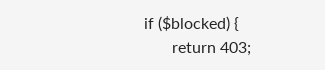if ($blocked) {
       return 403;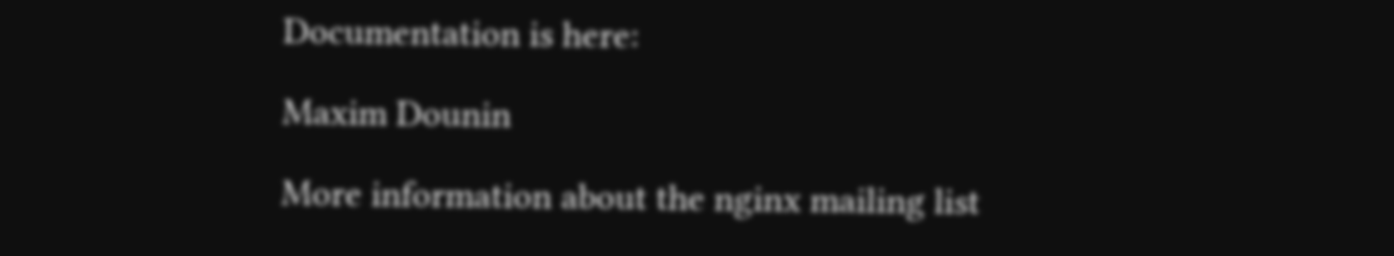Documentation is here:

Maxim Dounin

More information about the nginx mailing list